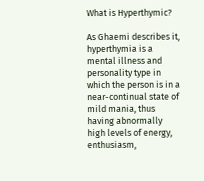What is Hyperthymic?

As Ghaemi describes it, hyperthymia is a mental illness and personality type in which the person is in a near-continual state of mild mania, thus having abnormally high levels of energy, enthusiasm,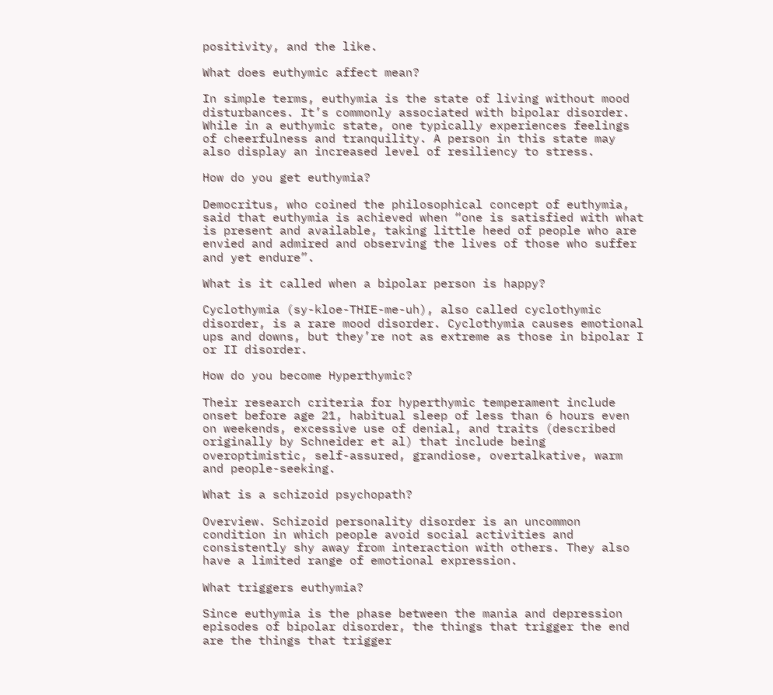positivity, and the like.

What does euthymic affect mean?

In simple terms, euthymia is the state of living without mood disturbances. It’s commonly associated with bipolar disorder. While in a euthymic state, one typically experiences feelings of cheerfulness and tranquility. A person in this state may also display an increased level of resiliency to stress.

How do you get euthymia?

Democritus, who coined the philosophical concept of euthymia, said that euthymia is achieved when “one is satisfied with what is present and available, taking little heed of people who are envied and admired and observing the lives of those who suffer and yet endure”.

What is it called when a bipolar person is happy?

Cyclothymia (sy-kloe-THIE-me-uh), also called cyclothymic disorder, is a rare mood disorder. Cyclothymia causes emotional ups and downs, but they’re not as extreme as those in bipolar I or II disorder.

How do you become Hyperthymic?

Their research criteria for hyperthymic temperament include onset before age 21, habitual sleep of less than 6 hours even on weekends, excessive use of denial, and traits (described originally by Schneider et al) that include being overoptimistic, self-assured, grandiose, overtalkative, warm and people-seeking.

What is a schizoid psychopath?

Overview. Schizoid personality disorder is an uncommon condition in which people avoid social activities and consistently shy away from interaction with others. They also have a limited range of emotional expression.

What triggers euthymia?

Since euthymia is the phase between the mania and depression episodes of bipolar disorder, the things that trigger the end are the things that trigger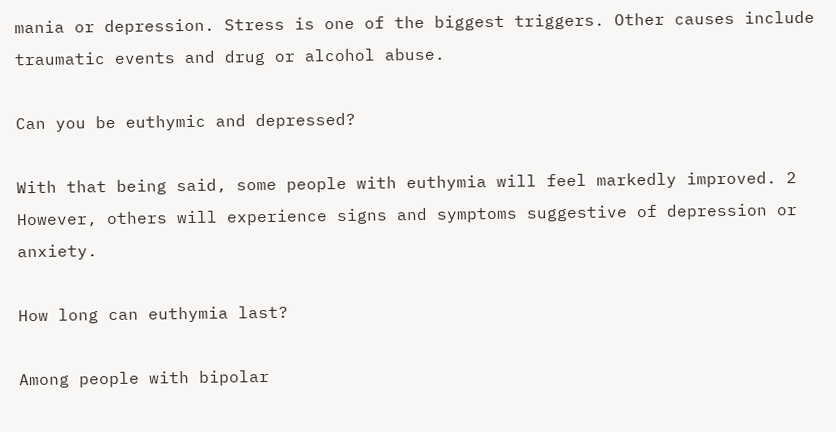mania or depression. Stress is one of the biggest triggers. Other causes include traumatic events and drug or alcohol abuse.

Can you be euthymic and depressed?

With that being said, some people with euthymia will feel markedly improved. 2 However, others will experience signs and symptoms suggestive of depression or anxiety.

How long can euthymia last?

Among people with bipolar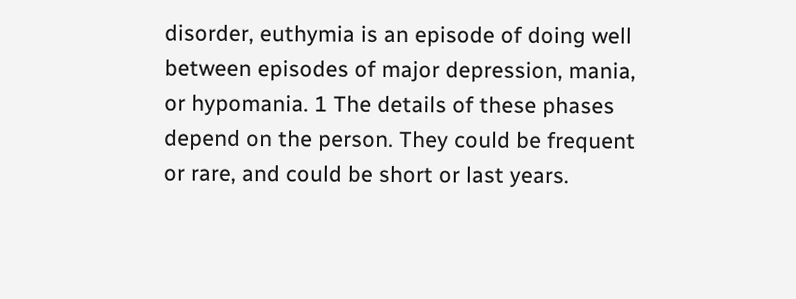disorder, euthymia is an episode of doing well between episodes of major depression, mania, or hypomania. 1 The details of these phases depend on the person. They could be frequent or rare, and could be short or last years.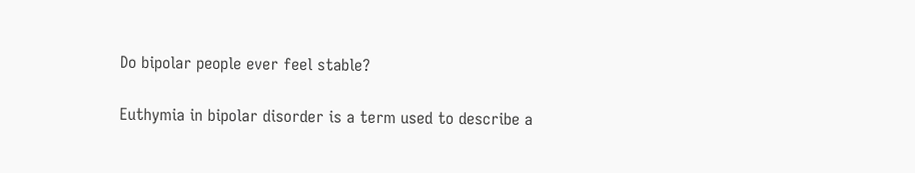Do bipolar people ever feel stable?

Euthymia in bipolar disorder is a term used to describe a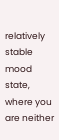relatively stable mood state, where you are neither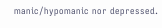manic/hypomanic nor depressed.